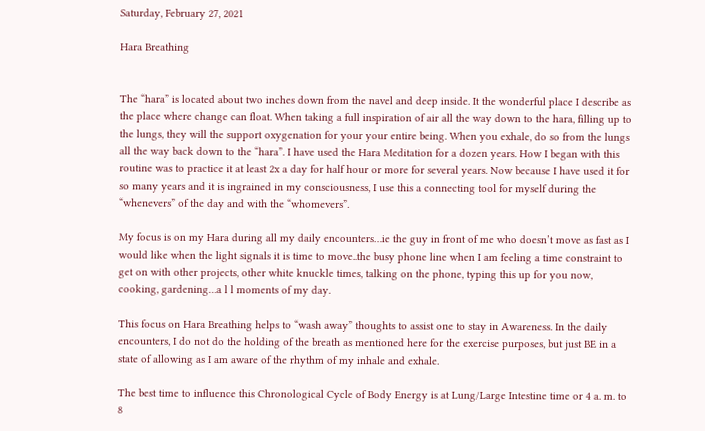Saturday, February 27, 2021

Hara Breathing


The “hara” is located about two inches down from the navel and deep inside. It the wonderful place I describe as the place where change can float. When taking a full inspiration of air all the way down to the hara, filling up to the lungs, they will the support oxygenation for your your entire being. When you exhale, do so from the lungs all the way back down to the “hara”. I have used the Hara Meditation for a dozen years. How I began with this routine was to practice it at least 2x a day for half hour or more for several years. Now because I have used it for so many years and it is ingrained in my consciousness, I use this a connecting tool for myself during the “whenevers” of the day and with the “whomevers”.

My focus is on my Hara during all my daily encounters…ie the guy in front of me who doesn’t move as fast as I would like when the light signals it is time to move..the busy phone line when I am feeling a time constraint to get on with other projects, other white knuckle times, talking on the phone, typing this up for you now, cooking, gardening…a l l moments of my day.

This focus on Hara Breathing helps to “wash away” thoughts to assist one to stay in Awareness. In the daily encounters, I do not do the holding of the breath as mentioned here for the exercise purposes, but just BE in a state of allowing as I am aware of the rhythm of my inhale and exhale.

The best time to influence this Chronological Cycle of Body Energy is at Lung/Large Intestine time or 4 a. m. to 8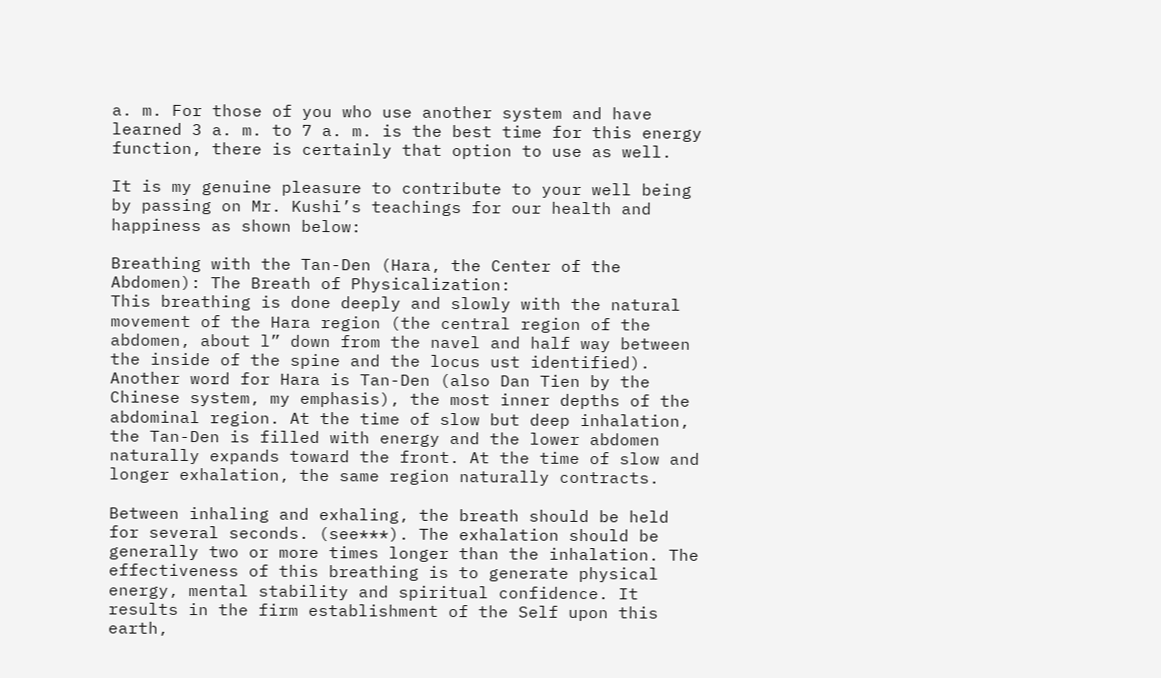a. m. For those of you who use another system and have learned 3 a. m. to 7 a. m. is the best time for this energy function, there is certainly that option to use as well.

It is my genuine pleasure to contribute to your well being by passing on Mr. Kushi’s teachings for our health and happiness as shown below:

Breathing with the Tan-Den (Hara, the Center of the Abdomen): The Breath of Physicalization:
This breathing is done deeply and slowly with the natural movement of the Hara region (the central region of the abdomen, about l” down from the navel and half way between the inside of the spine and the locus ust identified). Another word for Hara is Tan-Den (also Dan Tien by the Chinese system, my emphasis), the most inner depths of the abdominal region. At the time of slow but deep inhalation, the Tan-Den is filled with energy and the lower abdomen naturally expands toward the front. At the time of slow and longer exhalation, the same region naturally contracts.

Between inhaling and exhaling, the breath should be held for several seconds. (see***). The exhalation should be generally two or more times longer than the inhalation. The effectiveness of this breathing is to generate physical energy, mental stability and spiritual confidence. It results in the firm establishment of the Self upon this earth,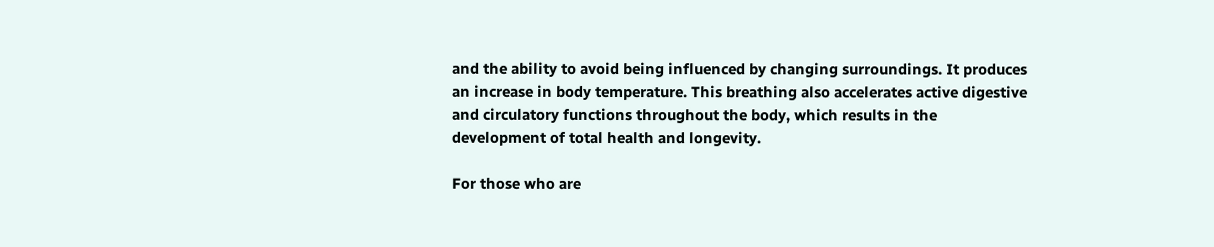and the ability to avoid being influenced by changing surroundings. It produces an increase in body temperature. This breathing also accelerates active digestive and circulatory functions throughout the body, which results in the development of total health and longevity.

For those who are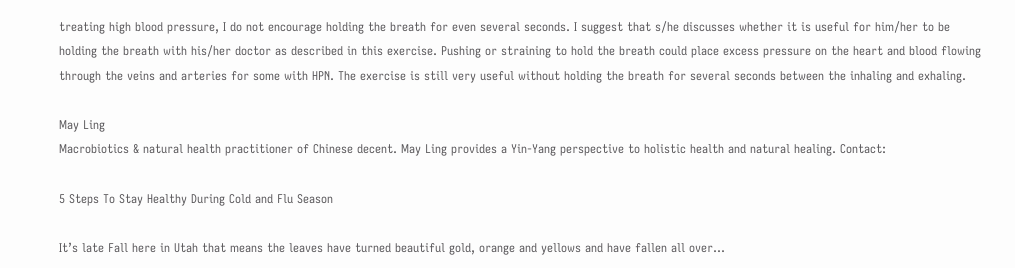treating high blood pressure, I do not encourage holding the breath for even several seconds. I suggest that s/he discusses whether it is useful for him/her to be holding the breath with his/her doctor as described in this exercise. Pushing or straining to hold the breath could place excess pressure on the heart and blood flowing through the veins and arteries for some with HPN. The exercise is still very useful without holding the breath for several seconds between the inhaling and exhaling.

May Ling
Macrobiotics & natural health practitioner of Chinese decent. May Ling provides a Yin-Yang perspective to holistic health and natural healing. Contact:

5 Steps To Stay Healthy During Cold and Flu Season

It’s late Fall here in Utah that means the leaves have turned beautiful gold, orange and yellows and have fallen all over...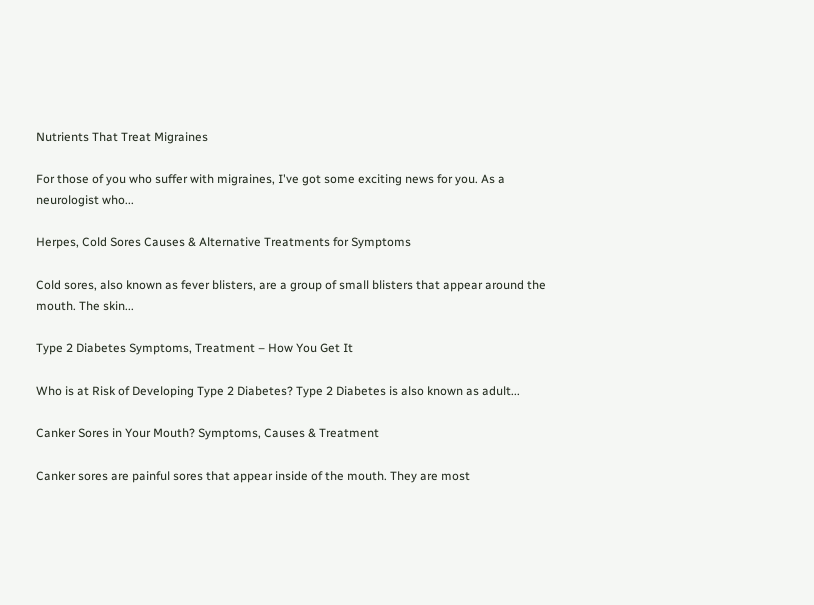Nutrients That Treat Migraines

For those of you who suffer with migraines, I've got some exciting news for you. As a neurologist who...

Herpes, Cold Sores Causes & Alternative Treatments for Symptoms

Cold sores, also known as fever blisters, are a group of small blisters that appear around the mouth. The skin...

Type 2 Diabetes Symptoms, Treatment – How You Get It

Who is at Risk of Developing Type 2 Diabetes? Type 2 Diabetes is also known as adult...

Canker Sores in Your Mouth? Symptoms, Causes & Treatment

Canker sores are painful sores that appear inside of the mouth. They are most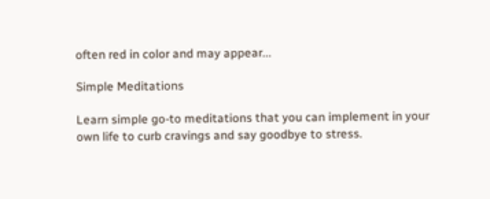often red in color and may appear...

Simple Meditations

Learn simple go-to meditations that you can implement in your own life to curb cravings and say goodbye to stress.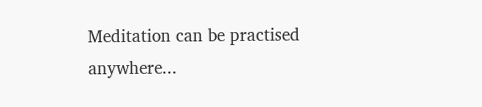Meditation can be practised anywhere...